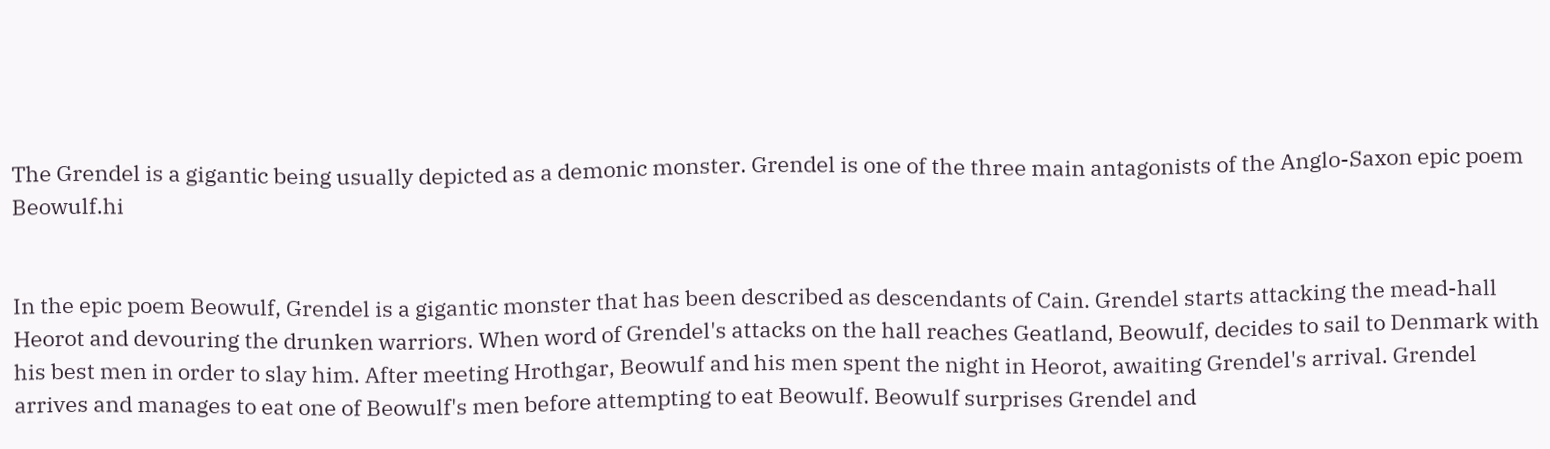The Grendel is a gigantic being usually depicted as a demonic monster. Grendel is one of the three main antagonists of the Anglo-Saxon epic poem Beowulf.hi


In the epic poem Beowulf, Grendel is a gigantic monster that has been described as descendants of Cain. Grendel starts attacking the mead-hall Heorot and devouring the drunken warriors. When word of Grendel's attacks on the hall reaches Geatland, Beowulf, decides to sail to Denmark with his best men in order to slay him. After meeting Hrothgar, Beowulf and his men spent the night in Heorot, awaiting Grendel's arrival. Grendel arrives and manages to eat one of Beowulf's men before attempting to eat Beowulf. Beowulf surprises Grendel and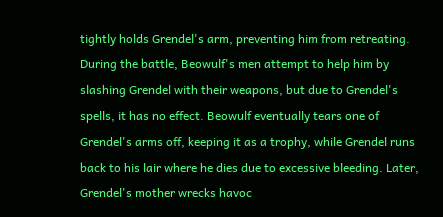tightly holds Grendel's arm, preventing him from retreating. During the battle, Beowulf's men attempt to help him by slashing Grendel with their weapons, but due to Grendel's spells, it has no effect. Beowulf eventually tears one of Grendel's arms off, keeping it as a trophy, while Grendel runs back to his lair where he dies due to excessive bleeding. Later, Grendel's mother wrecks havoc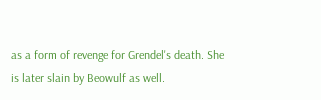as a form of revenge for Grendel's death. She is later slain by Beowulf as well.